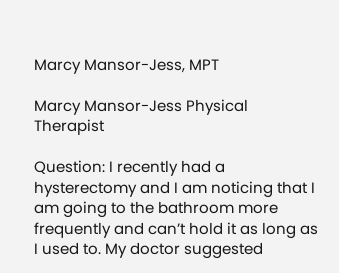Marcy Mansor-Jess, MPT

Marcy Mansor-Jess Physical Therapist

Question: I recently had a hysterectomy and I am noticing that I am going to the bathroom more frequently and can’t hold it as long as I used to. My doctor suggested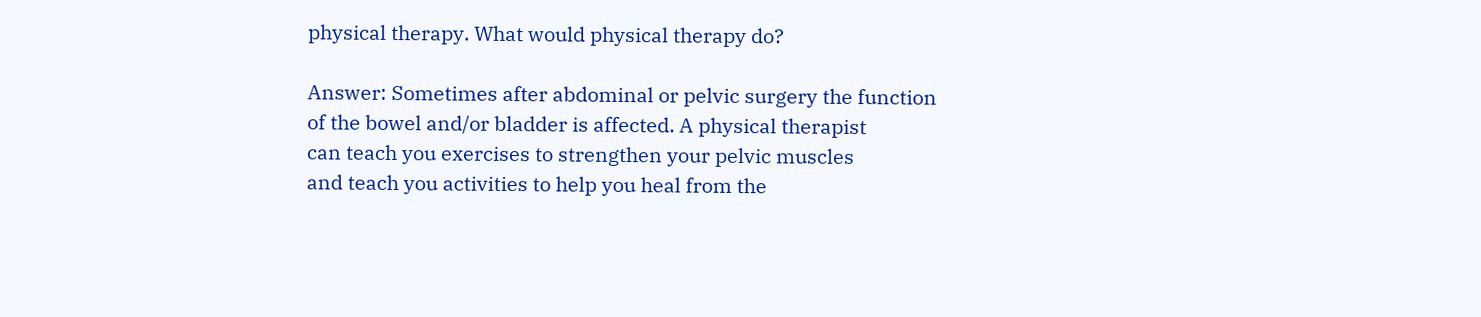physical therapy. What would physical therapy do?

Answer: Sometimes after abdominal or pelvic surgery the function
of the bowel and/or bladder is affected. A physical therapist
can teach you exercises to strengthen your pelvic muscles
and teach you activities to help you heal from the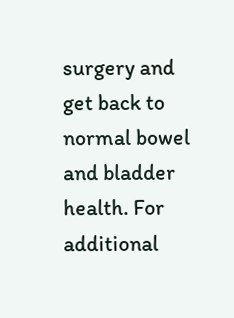surgery and
get back to normal bowel and bladder health. For additional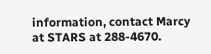information, contact Marcy at STARS at 288-4670.